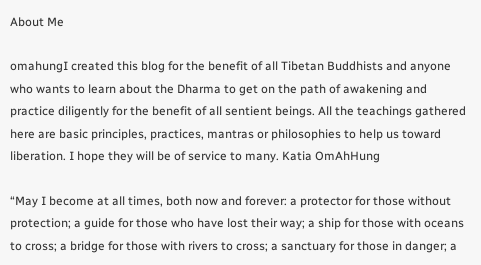About Me

omahungI created this blog for the benefit of all Tibetan Buddhists and anyone who wants to learn about the Dharma to get on the path of awakening and practice diligently for the benefit of all sentient beings. All the teachings gathered here are basic principles, practices, mantras or philosophies to help us toward liberation. I hope they will be of service to many. Katia OmAhHung

“May I become at all times, both now and forever: a protector for those without protection; a guide for those who have lost their way; a ship for those with oceans to cross; a bridge for those with rivers to cross; a sanctuary for those in danger; a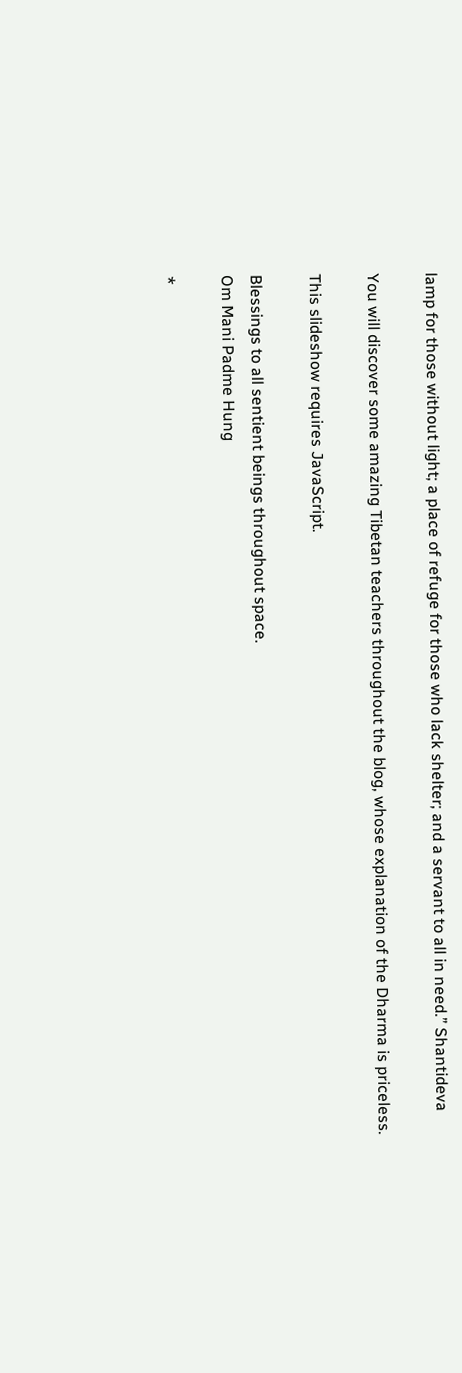lamp for those without light; a place of refuge for those who lack shelter; and a servant to all in need.” Shantideva

You will discover some amazing Tibetan teachers throughout the blog, whose explanation of the Dharma is priceless.

This slideshow requires JavaScript.

Blessings to all sentient beings throughout space.
Om Mani Padme Hung

*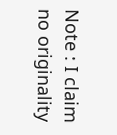Note : I claim no originality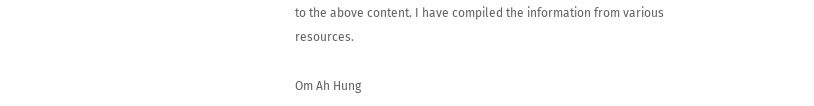to the above content. I have compiled the information from various resources.

Om Ah Hung